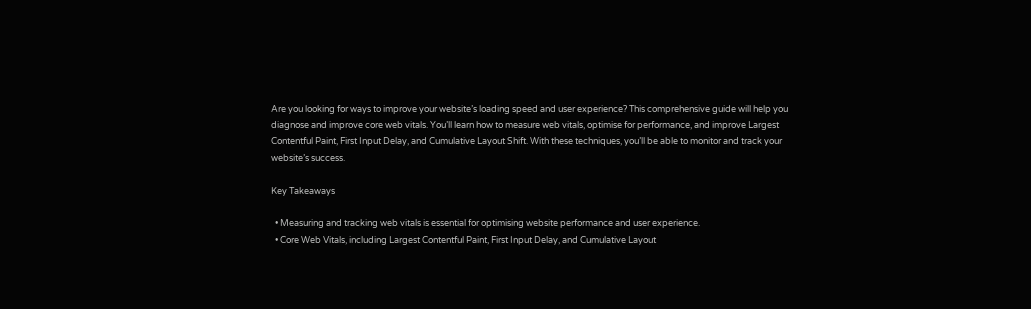Are you looking for ways to improve your website’s loading speed and user experience? This comprehensive guide will help you diagnose and improve core web vitals. You’ll learn how to measure web vitals, optimise for performance, and improve Largest Contentful Paint, First Input Delay, and Cumulative Layout Shift. With these techniques, you’ll be able to monitor and track your website’s success.

Key Takeaways

  • Measuring and tracking web vitals is essential for optimising website performance and user experience.
  • Core Web Vitals, including Largest Contentful Paint, First Input Delay, and Cumulative Layout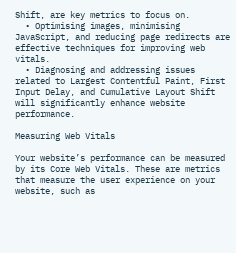Shift, are key metrics to focus on.
  • Optimising images, minimising JavaScript, and reducing page redirects are effective techniques for improving web vitals.
  • Diagnosing and addressing issues related to Largest Contentful Paint, First Input Delay, and Cumulative Layout Shift will significantly enhance website performance.

Measuring Web Vitals

Your website’s performance can be measured by its Core Web Vitals. These are metrics that measure the user experience on your website, such as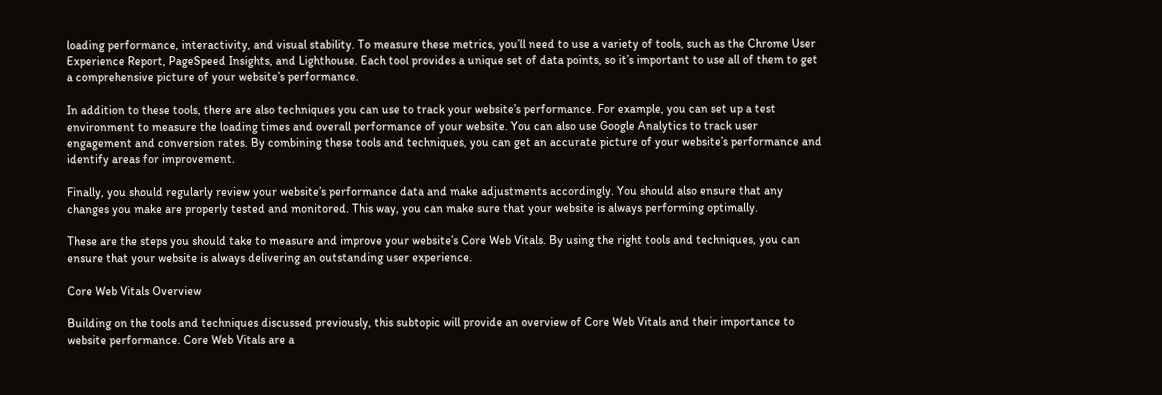loading performance, interactivity, and visual stability. To measure these metrics, you’ll need to use a variety of tools, such as the Chrome User Experience Report, PageSpeed Insights, and Lighthouse. Each tool provides a unique set of data points, so it’s important to use all of them to get a comprehensive picture of your website’s performance.

In addition to these tools, there are also techniques you can use to track your website’s performance. For example, you can set up a test environment to measure the loading times and overall performance of your website. You can also use Google Analytics to track user engagement and conversion rates. By combining these tools and techniques, you can get an accurate picture of your website’s performance and identify areas for improvement.

Finally, you should regularly review your website’s performance data and make adjustments accordingly. You should also ensure that any changes you make are properly tested and monitored. This way, you can make sure that your website is always performing optimally.

These are the steps you should take to measure and improve your website’s Core Web Vitals. By using the right tools and techniques, you can ensure that your website is always delivering an outstanding user experience.

Core Web Vitals Overview

Building on the tools and techniques discussed previously, this subtopic will provide an overview of Core Web Vitals and their importance to website performance. Core Web Vitals are a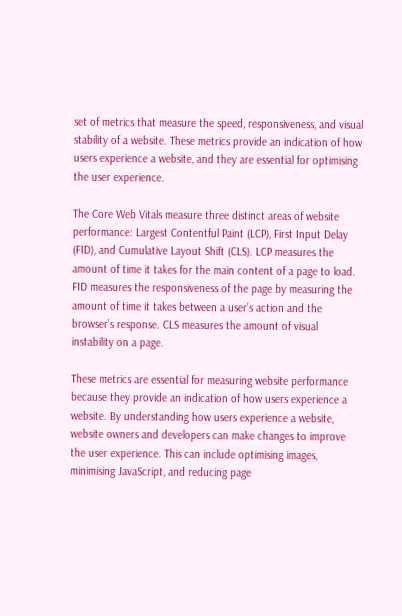set of metrics that measure the speed, responsiveness, and visual stability of a website. These metrics provide an indication of how users experience a website, and they are essential for optimising the user experience.

The Core Web Vitals measure three distinct areas of website performance: Largest Contentful Paint (LCP), First Input Delay (FID), and Cumulative Layout Shift (CLS). LCP measures the amount of time it takes for the main content of a page to load. FID measures the responsiveness of the page by measuring the amount of time it takes between a user’s action and the browser’s response. CLS measures the amount of visual instability on a page.

These metrics are essential for measuring website performance because they provide an indication of how users experience a website. By understanding how users experience a website, website owners and developers can make changes to improve the user experience. This can include optimising images, minimising JavaScript, and reducing page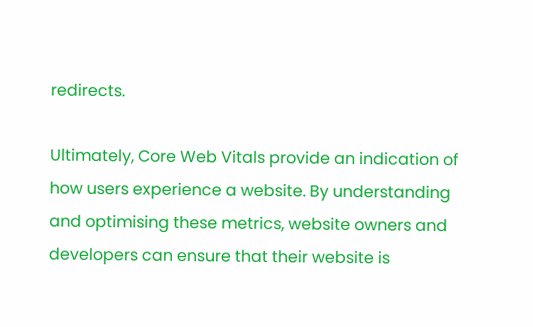redirects.

Ultimately, Core Web Vitals provide an indication of how users experience a website. By understanding and optimising these metrics, website owners and developers can ensure that their website is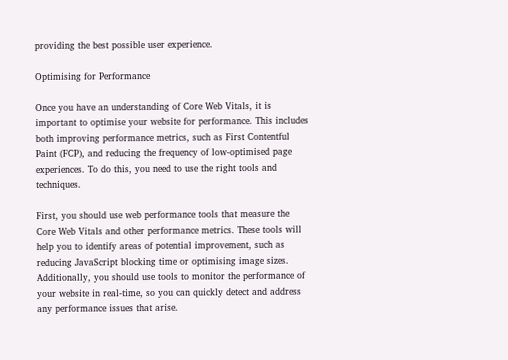providing the best possible user experience.

Optimising for Performance

Once you have an understanding of Core Web Vitals, it is important to optimise your website for performance. This includes both improving performance metrics, such as First Contentful Paint (FCP), and reducing the frequency of low-optimised page experiences. To do this, you need to use the right tools and techniques.

First, you should use web performance tools that measure the Core Web Vitals and other performance metrics. These tools will help you to identify areas of potential improvement, such as reducing JavaScript blocking time or optimising image sizes. Additionally, you should use tools to monitor the performance of your website in real-time, so you can quickly detect and address any performance issues that arise.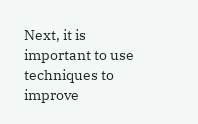Next, it is important to use techniques to improve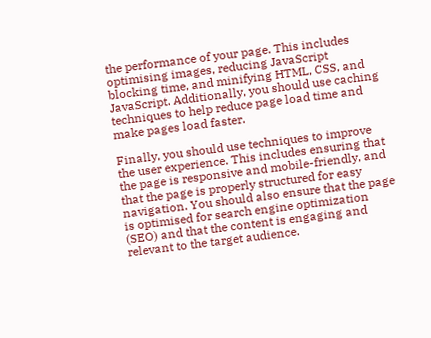the performance of your page. This includes optimising images, reducing JavaScript blocking time, and minifying HTML, CSS, and JavaScript. Additionally, you should use caching techniques to help reduce page load time and make pages load faster.

Finally, you should use techniques to improve the user experience. This includes ensuring that the page is responsive and mobile-friendly, and that the page is properly structured for easy navigation. You should also ensure that the page is optimised for search engine optimization (SEO) and that the content is engaging and relevant to the target audience.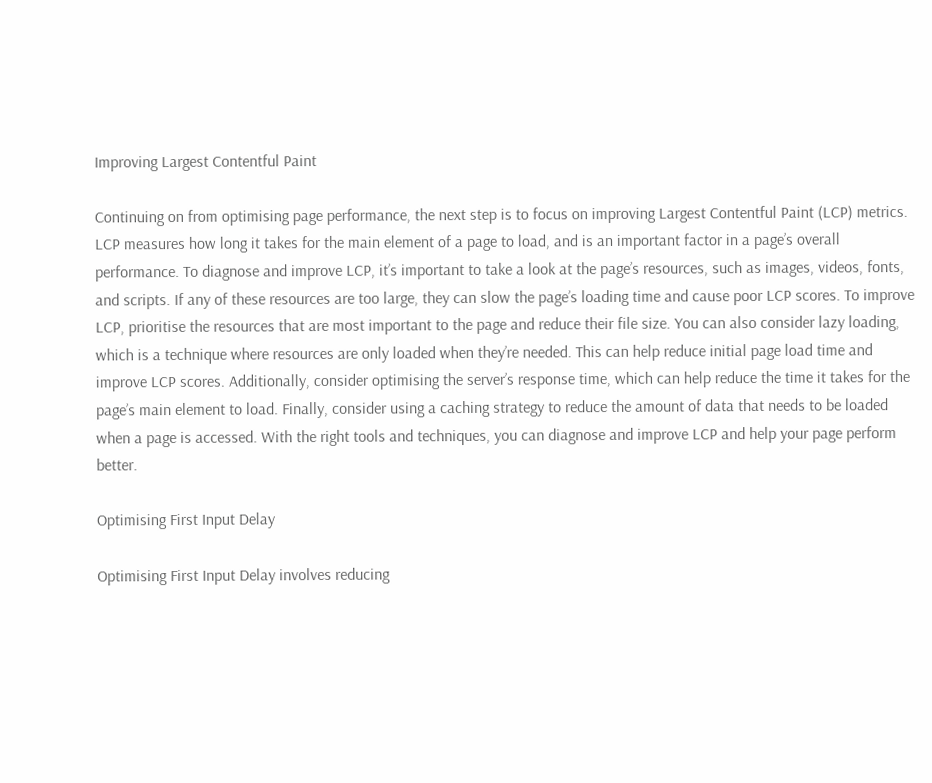Improving Largest Contentful Paint

Continuing on from optimising page performance, the next step is to focus on improving Largest Contentful Paint (LCP) metrics. LCP measures how long it takes for the main element of a page to load, and is an important factor in a page’s overall performance. To diagnose and improve LCP, it’s important to take a look at the page’s resources, such as images, videos, fonts, and scripts. If any of these resources are too large, they can slow the page’s loading time and cause poor LCP scores. To improve LCP, prioritise the resources that are most important to the page and reduce their file size. You can also consider lazy loading, which is a technique where resources are only loaded when they’re needed. This can help reduce initial page load time and improve LCP scores. Additionally, consider optimising the server’s response time, which can help reduce the time it takes for the page’s main element to load. Finally, consider using a caching strategy to reduce the amount of data that needs to be loaded when a page is accessed. With the right tools and techniques, you can diagnose and improve LCP and help your page perform better.

Optimising First Input Delay

Optimising First Input Delay involves reducing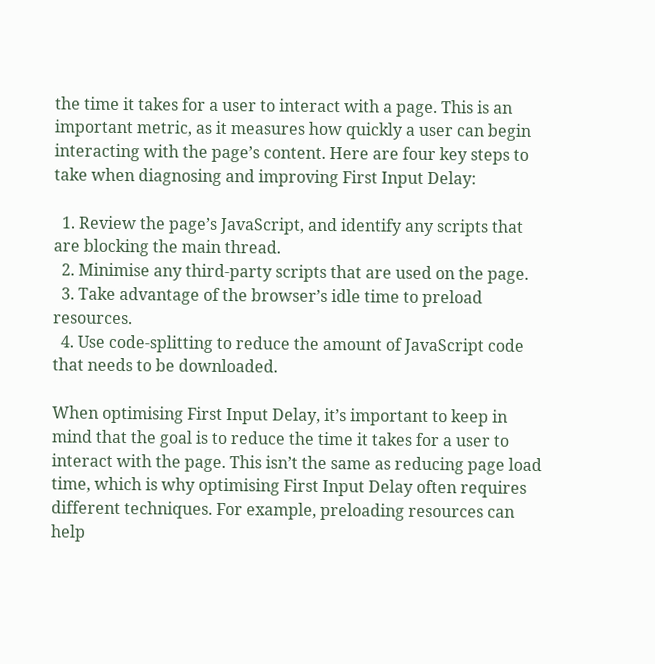the time it takes for a user to interact with a page. This is an important metric, as it measures how quickly a user can begin interacting with the page’s content. Here are four key steps to take when diagnosing and improving First Input Delay:

  1. Review the page’s JavaScript, and identify any scripts that are blocking the main thread.
  2. Minimise any third-party scripts that are used on the page.
  3. Take advantage of the browser’s idle time to preload resources.
  4. Use code-splitting to reduce the amount of JavaScript code that needs to be downloaded.

When optimising First Input Delay, it’s important to keep in mind that the goal is to reduce the time it takes for a user to interact with the page. This isn’t the same as reducing page load time, which is why optimising First Input Delay often requires different techniques. For example, preloading resources can help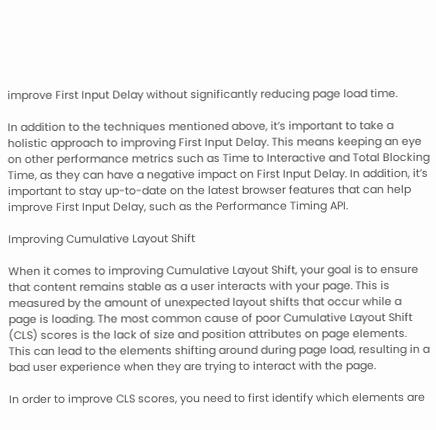improve First Input Delay without significantly reducing page load time.

In addition to the techniques mentioned above, it’s important to take a holistic approach to improving First Input Delay. This means keeping an eye on other performance metrics such as Time to Interactive and Total Blocking Time, as they can have a negative impact on First Input Delay. In addition, it’s important to stay up-to-date on the latest browser features that can help improve First Input Delay, such as the Performance Timing API.

Improving Cumulative Layout Shift

When it comes to improving Cumulative Layout Shift, your goal is to ensure that content remains stable as a user interacts with your page. This is measured by the amount of unexpected layout shifts that occur while a page is loading. The most common cause of poor Cumulative Layout Shift (CLS) scores is the lack of size and position attributes on page elements. This can lead to the elements shifting around during page load, resulting in a bad user experience when they are trying to interact with the page.

In order to improve CLS scores, you need to first identify which elements are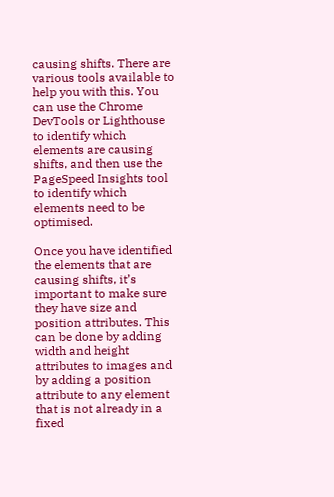causing shifts. There are various tools available to help you with this. You can use the Chrome DevTools or Lighthouse to identify which elements are causing shifts, and then use the PageSpeed Insights tool to identify which elements need to be optimised.

Once you have identified the elements that are causing shifts, it’s important to make sure they have size and position attributes. This can be done by adding width and height attributes to images and by adding a position attribute to any element that is not already in a fixed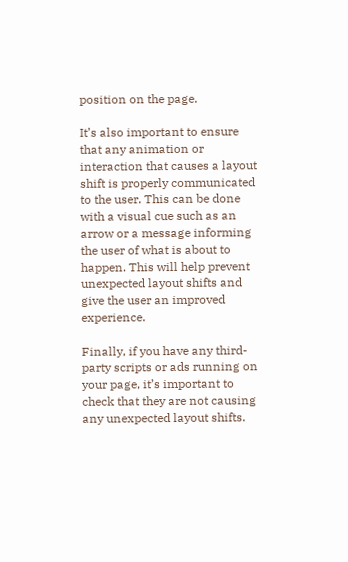position on the page.

It’s also important to ensure that any animation or interaction that causes a layout shift is properly communicated to the user. This can be done with a visual cue such as an arrow or a message informing the user of what is about to happen. This will help prevent unexpected layout shifts and give the user an improved experience.

Finally, if you have any third-party scripts or ads running on your page, it’s important to check that they are not causing any unexpected layout shifts.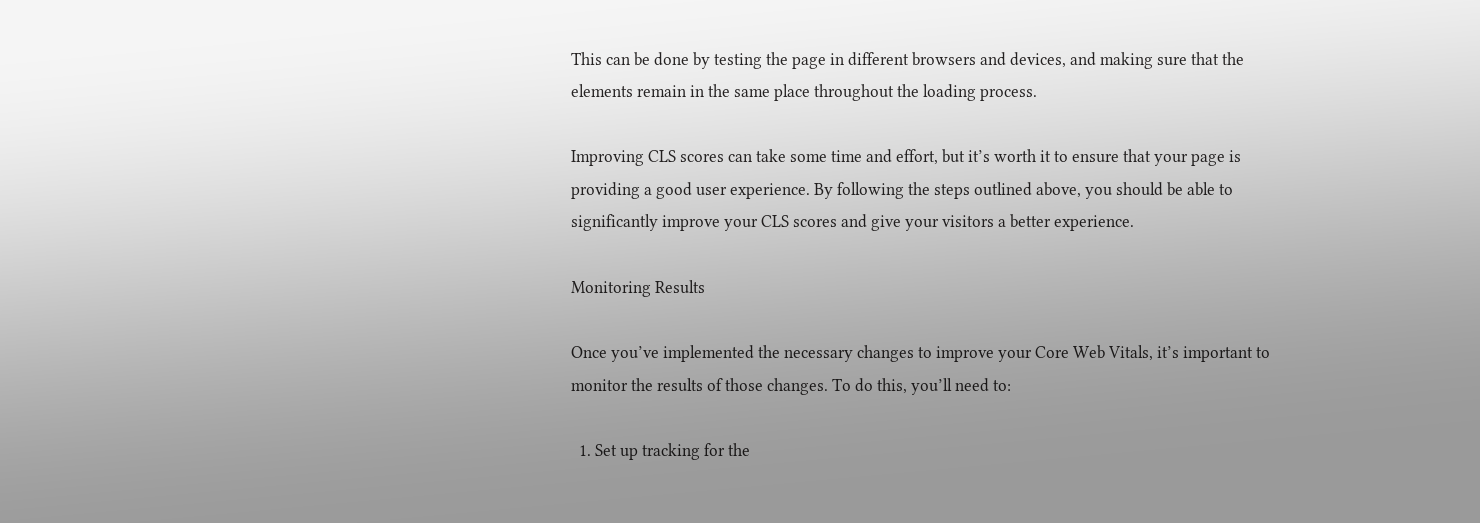This can be done by testing the page in different browsers and devices, and making sure that the elements remain in the same place throughout the loading process.

Improving CLS scores can take some time and effort, but it’s worth it to ensure that your page is providing a good user experience. By following the steps outlined above, you should be able to significantly improve your CLS scores and give your visitors a better experience.

Monitoring Results

Once you’ve implemented the necessary changes to improve your Core Web Vitals, it’s important to monitor the results of those changes. To do this, you’ll need to:

  1. Set up tracking for the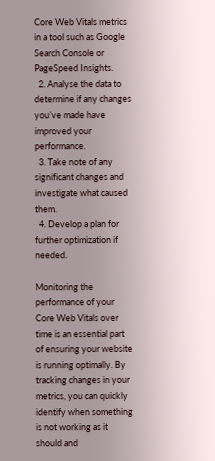Core Web Vitals metrics in a tool such as Google Search Console or PageSpeed Insights.
  2. Analyse the data to determine if any changes you’ve made have improved your performance.
  3. Take note of any significant changes and investigate what caused them.
  4. Develop a plan for further optimization if needed.

Monitoring the performance of your Core Web Vitals over time is an essential part of ensuring your website is running optimally. By tracking changes in your metrics, you can quickly identify when something is not working as it should and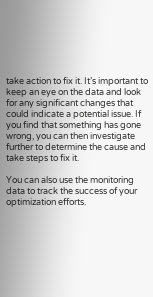take action to fix it. It’s important to keep an eye on the data and look for any significant changes that could indicate a potential issue. If you find that something has gone wrong, you can then investigate further to determine the cause and take steps to fix it.

You can also use the monitoring data to track the success of your optimization efforts.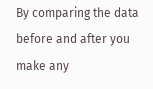By comparing the data before and after you make any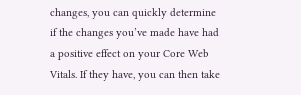changes, you can quickly determine if the changes you’ve made have had a positive effect on your Core Web Vitals. If they have, you can then take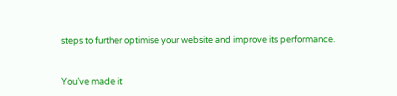steps to further optimise your website and improve its performance.


You’ve made it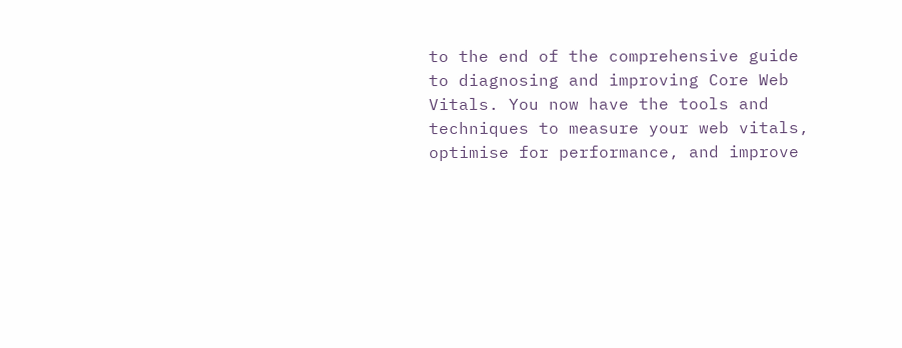to the end of the comprehensive guide to diagnosing and improving Core Web Vitals. You now have the tools and techniques to measure your web vitals, optimise for performance, and improve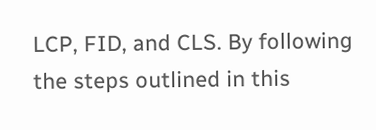LCP, FID, and CLS. By following the steps outlined in this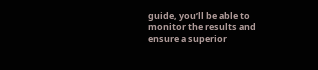guide, you’ll be able to monitor the results and ensure a superior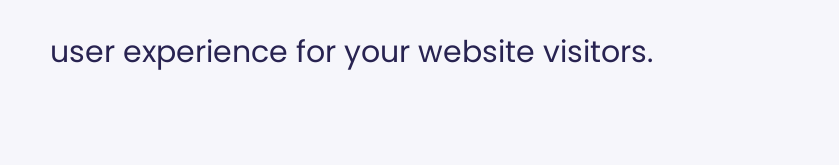user experience for your website visitors.